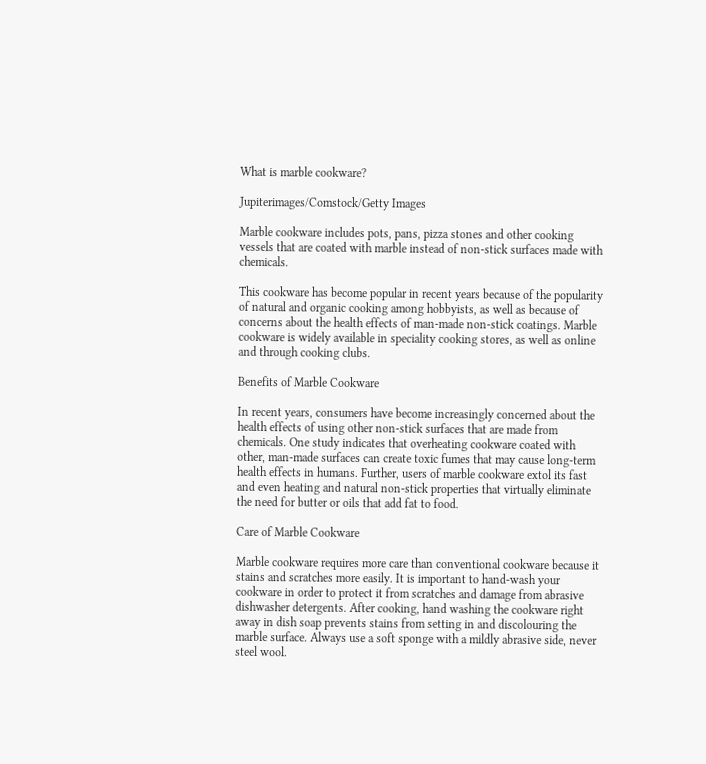What is marble cookware?

Jupiterimages/Comstock/Getty Images

Marble cookware includes pots, pans, pizza stones and other cooking vessels that are coated with marble instead of non-stick surfaces made with chemicals.

This cookware has become popular in recent years because of the popularity of natural and organic cooking among hobbyists, as well as because of concerns about the health effects of man-made non-stick coatings. Marble cookware is widely available in speciality cooking stores, as well as online and through cooking clubs.

Benefits of Marble Cookware

In recent years, consumers have become increasingly concerned about the health effects of using other non-stick surfaces that are made from chemicals. One study indicates that overheating cookware coated with other, man-made surfaces can create toxic fumes that may cause long-term health effects in humans. Further, users of marble cookware extol its fast and even heating and natural non-stick properties that virtually eliminate the need for butter or oils that add fat to food.

Care of Marble Cookware

Marble cookware requires more care than conventional cookware because it stains and scratches more easily. It is important to hand-wash your cookware in order to protect it from scratches and damage from abrasive dishwasher detergents. After cooking, hand washing the cookware right away in dish soap prevents stains from setting in and discolouring the marble surface. Always use a soft sponge with a mildly abrasive side, never steel wool.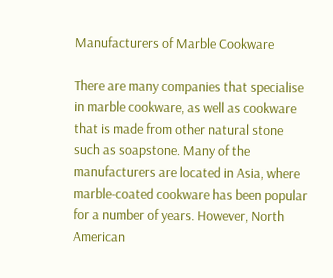Manufacturers of Marble Cookware

There are many companies that specialise in marble cookware, as well as cookware that is made from other natural stone such as soapstone. Many of the manufacturers are located in Asia, where marble-coated cookware has been popular for a number of years. However, North American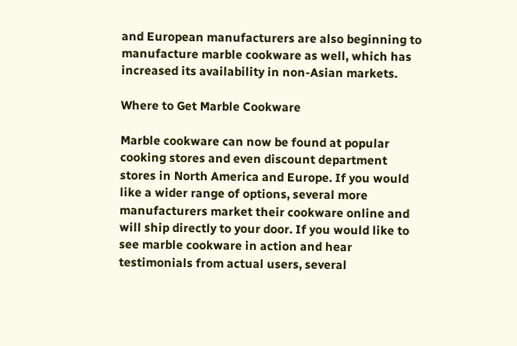and European manufacturers are also beginning to manufacture marble cookware as well, which has increased its availability in non-Asian markets.

Where to Get Marble Cookware

Marble cookware can now be found at popular cooking stores and even discount department stores in North America and Europe. If you would like a wider range of options, several more manufacturers market their cookware online and will ship directly to your door. If you would like to see marble cookware in action and hear testimonials from actual users, several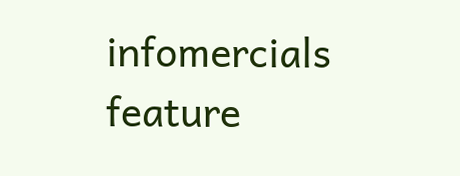infomercials feature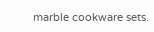marble cookware sets.